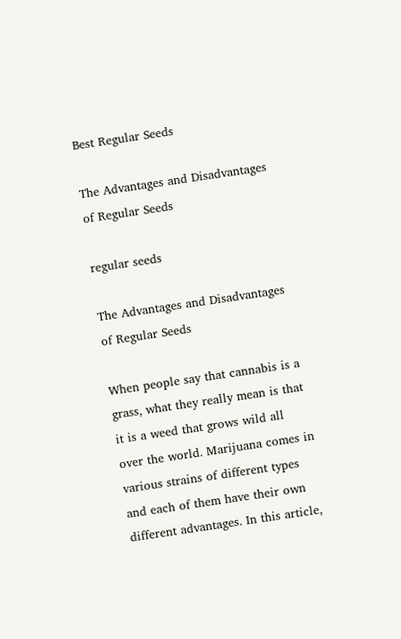Best Regular Seeds

The Advantages and Disadvantages of Regular Seeds

regular seeds

The Advantages and Disadvantages of Regular Seeds

When people say that cannabis is a grass, what they really mean is that it is a weed that grows wild all over the world. Marijuana comes in various strains of different types and each of them have their own different advantages. In this article,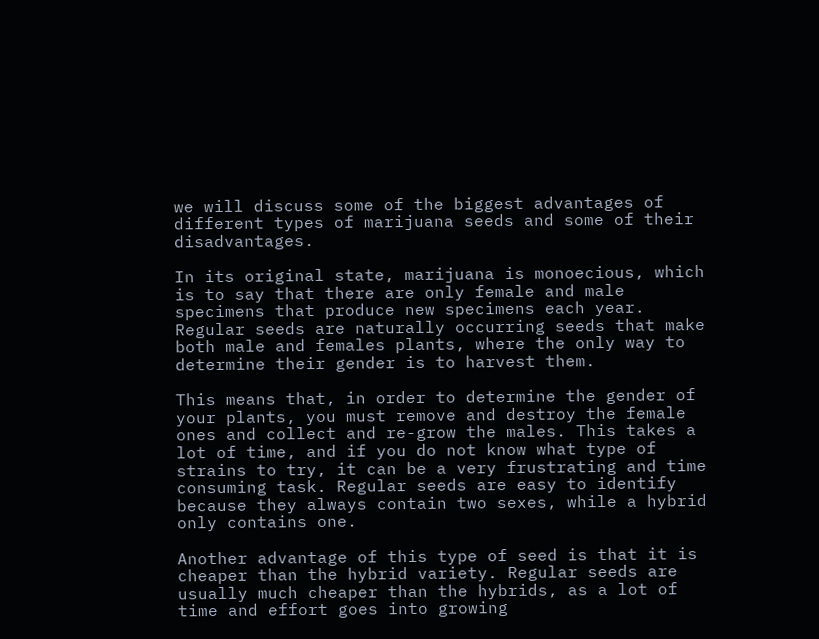we will discuss some of the biggest advantages of different types of marijuana seeds and some of their disadvantages.

In its original state, marijuana is monoecious, which is to say that there are only female and male specimens that produce new specimens each year. Regular seeds are naturally occurring seeds that make both male and females plants, where the only way to determine their gender is to harvest them.

This means that, in order to determine the gender of your plants, you must remove and destroy the female ones and collect and re-grow the males. This takes a lot of time, and if you do not know what type of strains to try, it can be a very frustrating and time consuming task. Regular seeds are easy to identify because they always contain two sexes, while a hybrid only contains one.

Another advantage of this type of seed is that it is cheaper than the hybrid variety. Regular seeds are usually much cheaper than the hybrids, as a lot of time and effort goes into growing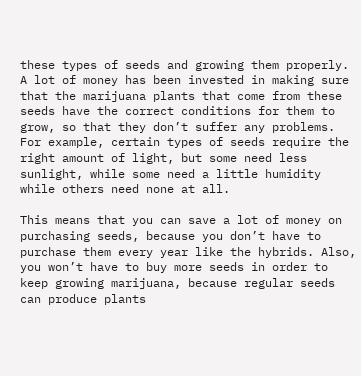these types of seeds and growing them properly. A lot of money has been invested in making sure that the marijuana plants that come from these seeds have the correct conditions for them to grow, so that they don’t suffer any problems. For example, certain types of seeds require the right amount of light, but some need less sunlight, while some need a little humidity while others need none at all.

This means that you can save a lot of money on purchasing seeds, because you don’t have to purchase them every year like the hybrids. Also, you won’t have to buy more seeds in order to keep growing marijuana, because regular seeds can produce plants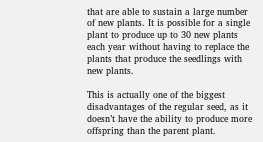that are able to sustain a large number of new plants. It is possible for a single plant to produce up to 30 new plants each year without having to replace the plants that produce the seedlings with new plants.

This is actually one of the biggest disadvantages of the regular seed, as it doesn’t have the ability to produce more offspring than the parent plant.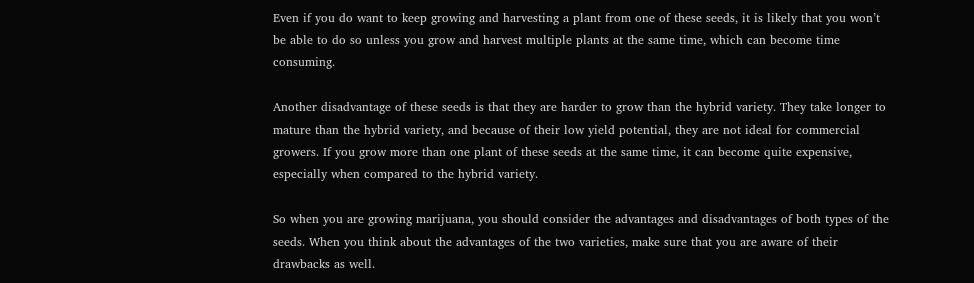Even if you do want to keep growing and harvesting a plant from one of these seeds, it is likely that you won’t be able to do so unless you grow and harvest multiple plants at the same time, which can become time consuming.

Another disadvantage of these seeds is that they are harder to grow than the hybrid variety. They take longer to mature than the hybrid variety, and because of their low yield potential, they are not ideal for commercial growers. If you grow more than one plant of these seeds at the same time, it can become quite expensive, especially when compared to the hybrid variety.

So when you are growing marijuana, you should consider the advantages and disadvantages of both types of the seeds. When you think about the advantages of the two varieties, make sure that you are aware of their drawbacks as well.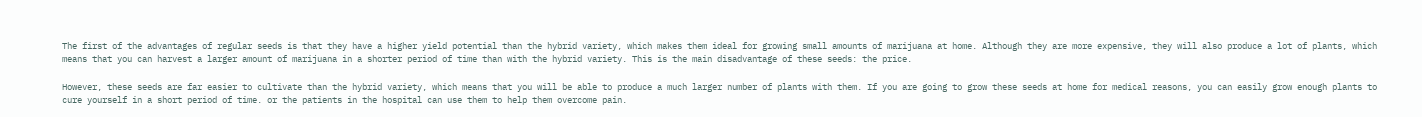The first of the advantages of regular seeds is that they have a higher yield potential than the hybrid variety, which makes them ideal for growing small amounts of marijuana at home. Although they are more expensive, they will also produce a lot of plants, which means that you can harvest a larger amount of marijuana in a shorter period of time than with the hybrid variety. This is the main disadvantage of these seeds: the price.

However, these seeds are far easier to cultivate than the hybrid variety, which means that you will be able to produce a much larger number of plants with them. If you are going to grow these seeds at home for medical reasons, you can easily grow enough plants to cure yourself in a short period of time. or the patients in the hospital can use them to help them overcome pain.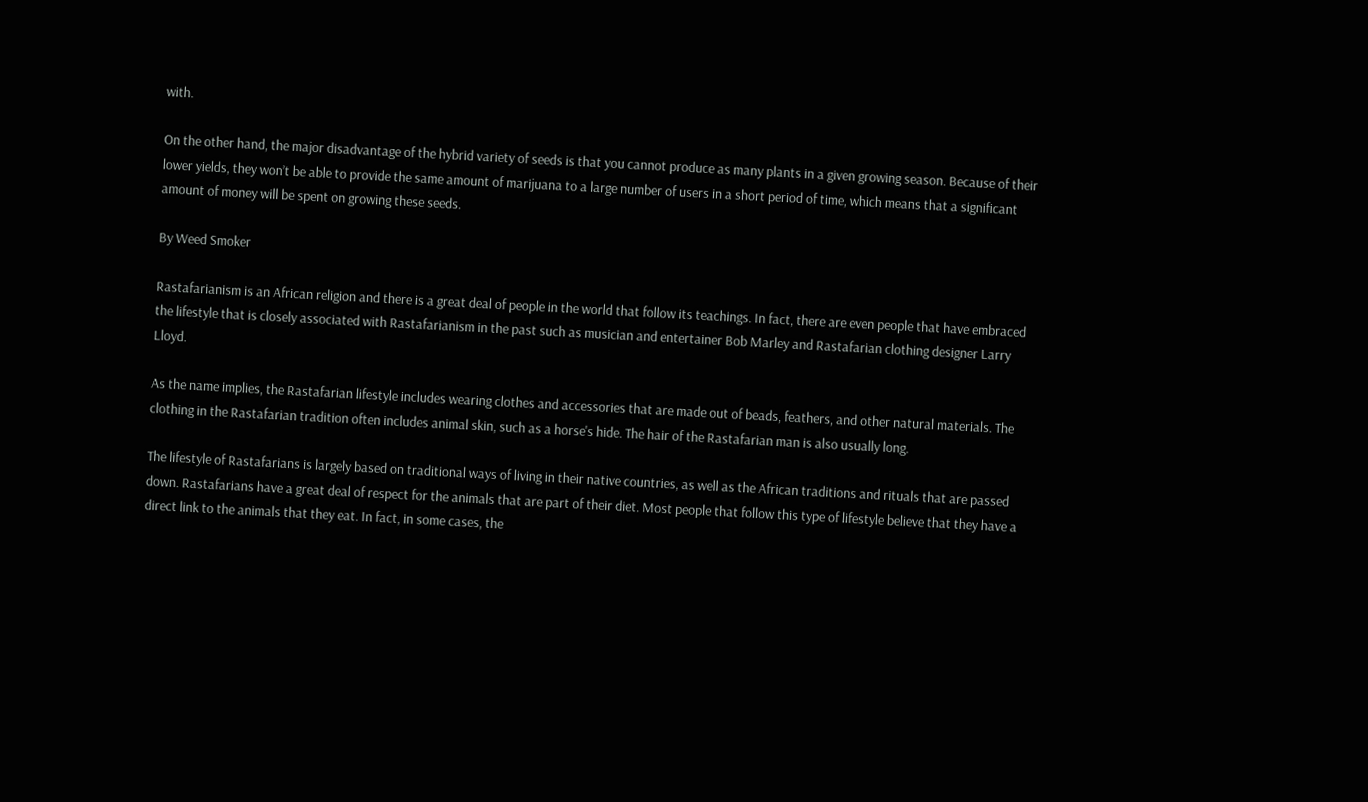with.

On the other hand, the major disadvantage of the hybrid variety of seeds is that you cannot produce as many plants in a given growing season. Because of their lower yields, they won’t be able to provide the same amount of marijuana to a large number of users in a short period of time, which means that a significant amount of money will be spent on growing these seeds.

By Weed Smoker

Rastafarianism is an African religion and there is a great deal of people in the world that follow its teachings. In fact, there are even people that have embraced the lifestyle that is closely associated with Rastafarianism in the past such as musician and entertainer Bob Marley and Rastafarian clothing designer Larry Lloyd.

As the name implies, the Rastafarian lifestyle includes wearing clothes and accessories that are made out of beads, feathers, and other natural materials. The clothing in the Rastafarian tradition often includes animal skin, such as a horse's hide. The hair of the Rastafarian man is also usually long.

The lifestyle of Rastafarians is largely based on traditional ways of living in their native countries, as well as the African traditions and rituals that are passed down. Rastafarians have a great deal of respect for the animals that are part of their diet. Most people that follow this type of lifestyle believe that they have a direct link to the animals that they eat. In fact, in some cases, the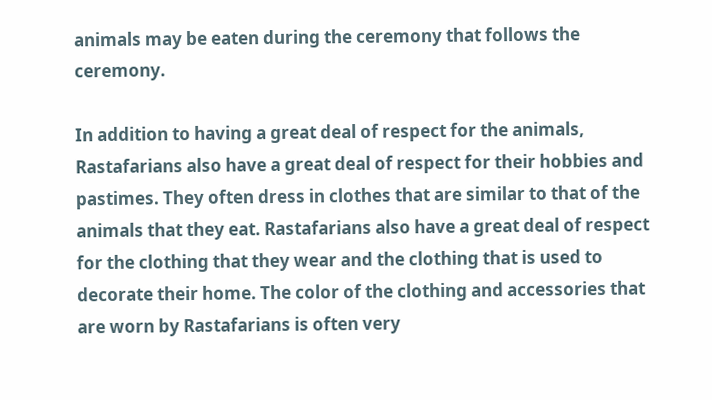animals may be eaten during the ceremony that follows the ceremony.

In addition to having a great deal of respect for the animals, Rastafarians also have a great deal of respect for their hobbies and pastimes. They often dress in clothes that are similar to that of the animals that they eat. Rastafarians also have a great deal of respect for the clothing that they wear and the clothing that is used to decorate their home. The color of the clothing and accessories that are worn by Rastafarians is often very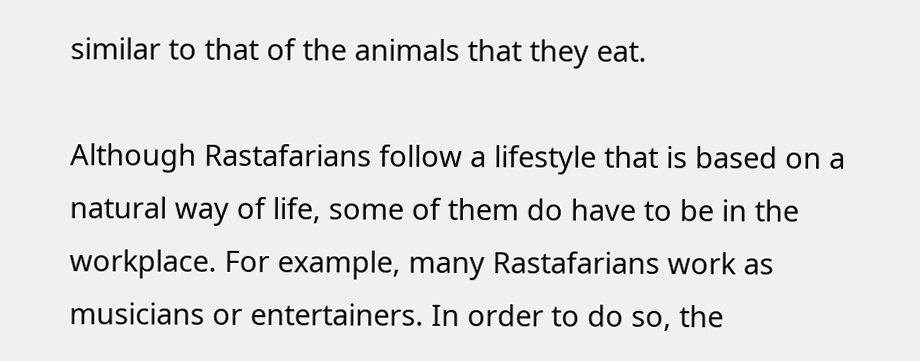similar to that of the animals that they eat.

Although Rastafarians follow a lifestyle that is based on a natural way of life, some of them do have to be in the workplace. For example, many Rastafarians work as musicians or entertainers. In order to do so, the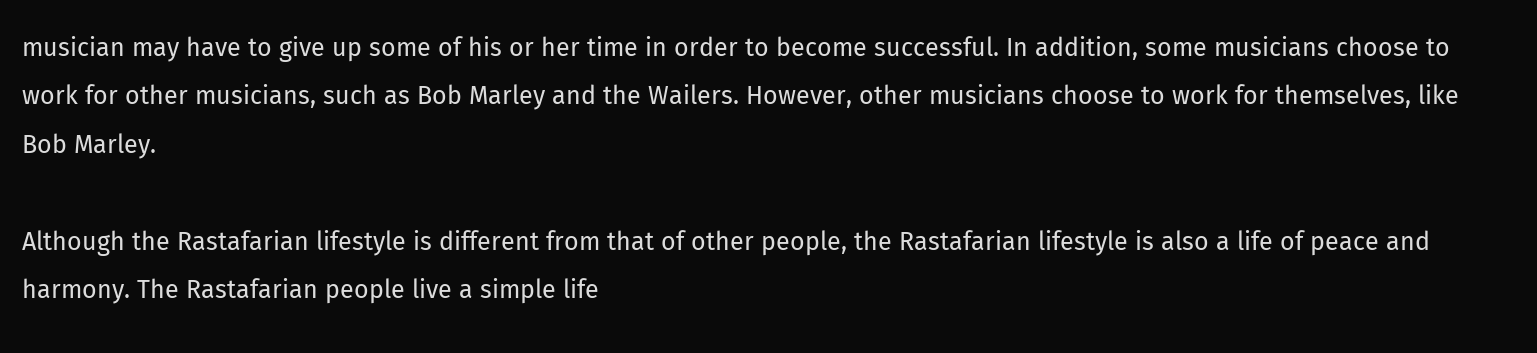musician may have to give up some of his or her time in order to become successful. In addition, some musicians choose to work for other musicians, such as Bob Marley and the Wailers. However, other musicians choose to work for themselves, like Bob Marley.

Although the Rastafarian lifestyle is different from that of other people, the Rastafarian lifestyle is also a life of peace and harmony. The Rastafarian people live a simple life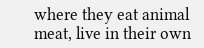where they eat animal meat, live in their own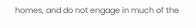homes, and do not engage in much of the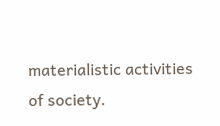materialistic activities of society.